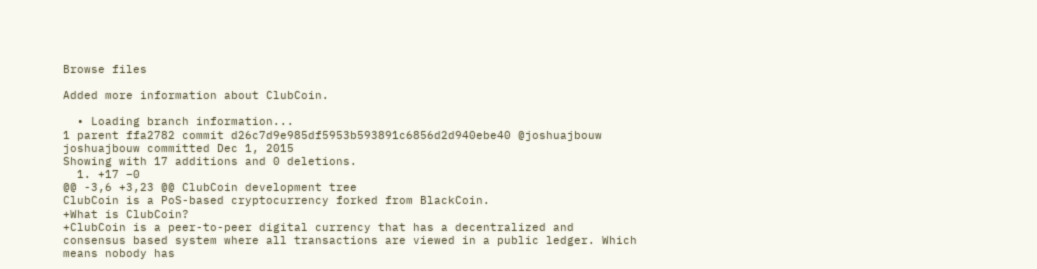Browse files

Added more information about ClubCoin.

  • Loading branch information...
1 parent ffa2782 commit d26c7d9e985df5953b593891c6856d2d940ebe40 @joshuajbouw joshuajbouw committed Dec 1, 2015
Showing with 17 additions and 0 deletions.
  1. +17 −0
@@ -3,6 +3,23 @@ ClubCoin development tree
ClubCoin is a PoS-based cryptocurrency forked from BlackCoin.
+What is ClubCoin?
+ClubCoin is a peer-to-peer digital currency that has a decentralized and consensus based system where all transactions are viewed in a public ledger. Which means nobody has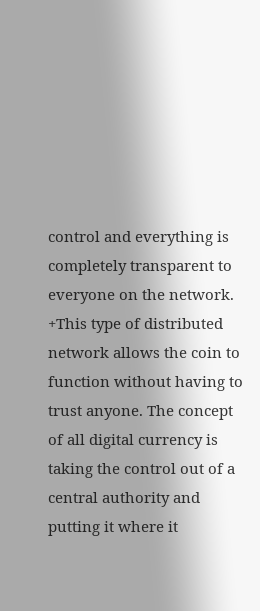control and everything is completely transparent to everyone on the network.
+This type of distributed network allows the coin to function without having to trust anyone. The concept of all digital currency is taking the control out of a central authority and putting it where it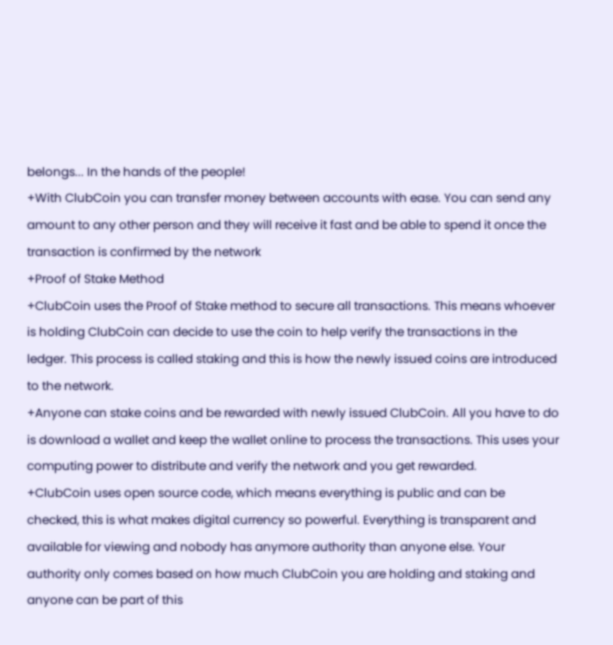belongs... In the hands of the people!
+With ClubCoin you can transfer money between accounts with ease. You can send any amount to any other person and they will receive it fast and be able to spend it once the transaction is confirmed by the network
+Proof of Stake Method
+ClubCoin uses the Proof of Stake method to secure all transactions. This means whoever is holding ClubCoin can decide to use the coin to help verify the transactions in the ledger. This process is called staking and this is how the newly issued coins are introduced to the network.
+Anyone can stake coins and be rewarded with newly issued ClubCoin. All you have to do is download a wallet and keep the wallet online to process the transactions. This uses your computing power to distribute and verify the network and you get rewarded.
+ClubCoin uses open source code, which means everything is public and can be checked, this is what makes digital currency so powerful. Everything is transparent and available for viewing and nobody has anymore authority than anyone else. Your authority only comes based on how much ClubCoin you are holding and staking and anyone can be part of this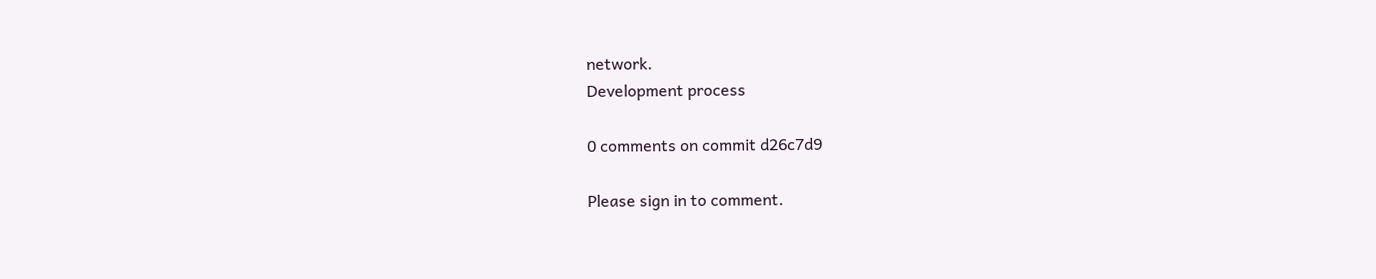network.
Development process

0 comments on commit d26c7d9

Please sign in to comment.